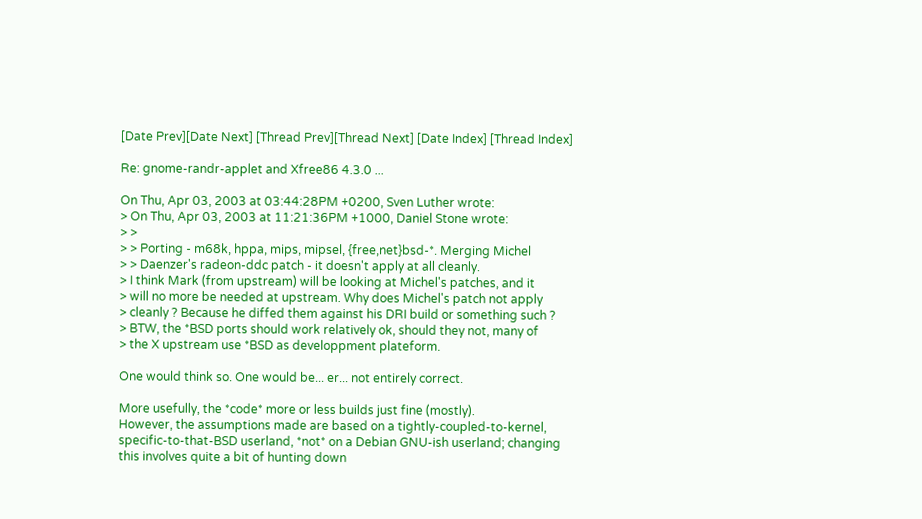[Date Prev][Date Next] [Thread Prev][Thread Next] [Date Index] [Thread Index]

Re: gnome-randr-applet and Xfree86 4.3.0 ...

On Thu, Apr 03, 2003 at 03:44:28PM +0200, Sven Luther wrote:
> On Thu, Apr 03, 2003 at 11:21:36PM +1000, Daniel Stone wrote:
> >
> > Porting - m68k, hppa, mips, mipsel, {free,net}bsd-*. Merging Michel
> > Daenzer's radeon-ddc patch - it doesn't apply at all cleanly.
> I think Mark (from upstream) will be looking at Michel's patches, and it
> will no more be needed at upstream. Why does Michel's patch not apply
> cleanly ? Because he diffed them against his DRI build or something such ?
> BTW, the *BSD ports should work relatively ok, should they not, many of
> the X upstream use *BSD as developpment plateform.

One would think so. One would be... er... not entirely correct.

More usefully, the *code* more or less builds just fine (mostly).
However, the assumptions made are based on a tightly-coupled-to-kernel,
specific-to-that-BSD userland, *not* on a Debian GNU-ish userland; changing
this involves quite a bit of hunting down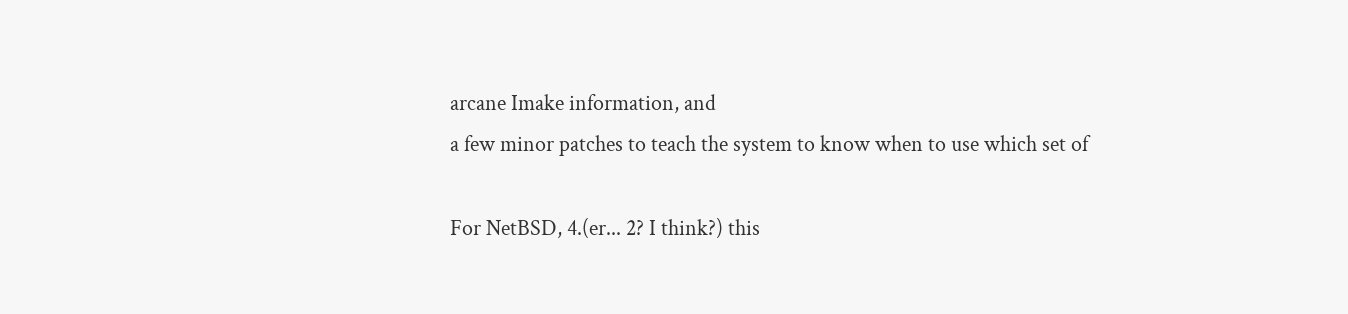arcane Imake information, and
a few minor patches to teach the system to know when to use which set of

For NetBSD, 4.(er... 2? I think?) this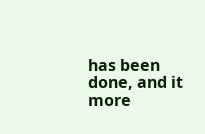has been done, and it more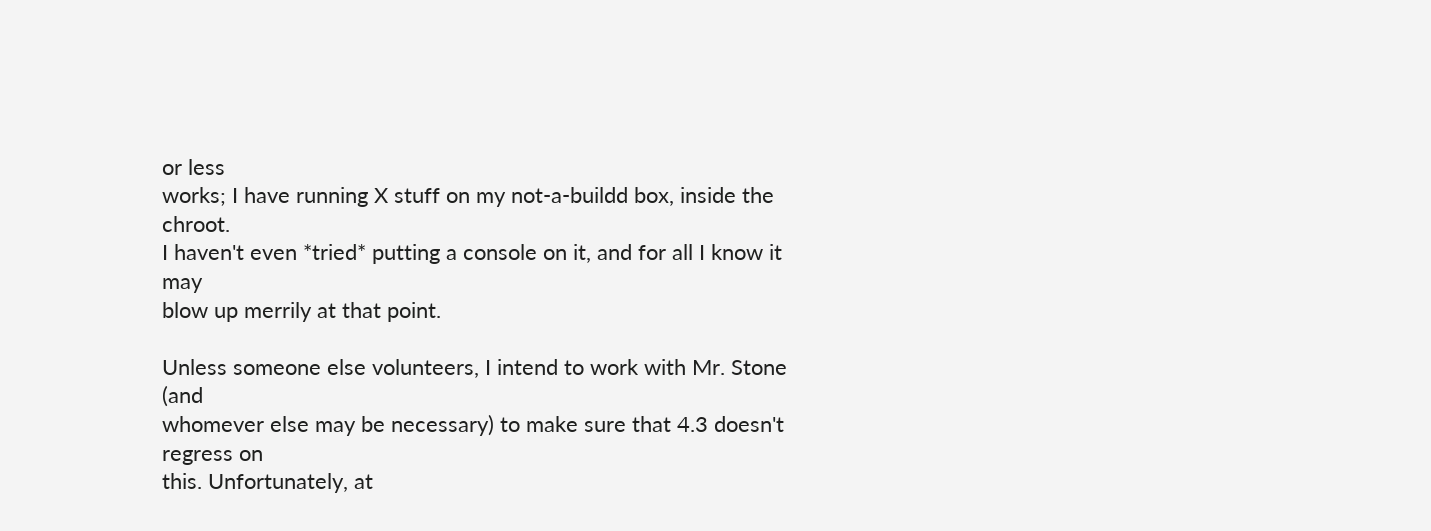or less
works; I have running X stuff on my not-a-buildd box, inside the chroot.
I haven't even *tried* putting a console on it, and for all I know it may
blow up merrily at that point.

Unless someone else volunteers, I intend to work with Mr. Stone (and
whomever else may be necessary) to make sure that 4.3 doesn't regress on
this. Unfortunately, at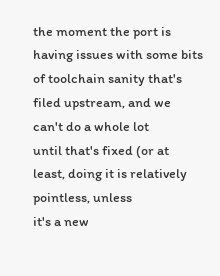the moment the port is having issues with some bits
of toolchain sanity that's filed upstream, and we can't do a whole lot
until that's fixed (or at least, doing it is relatively pointless, unless
it's a new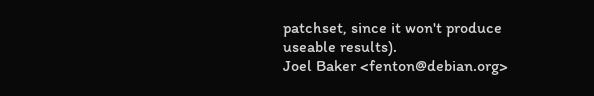patchset, since it won't produce useable results).
Joel Baker <fenton@debian.org>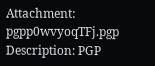Attachment: pgpp0wvyoqTFj.pgp
Description: PGP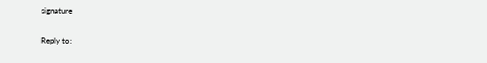signature

Reply to: